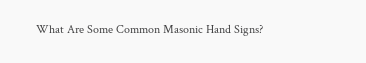What Are Some Common Masonic Hand Signs?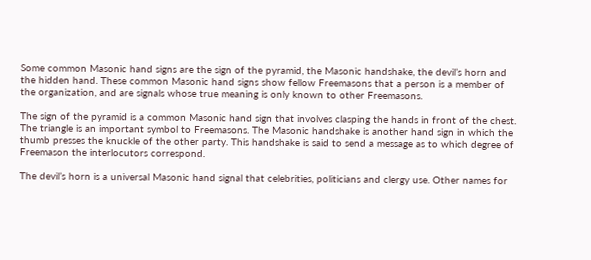Some common Masonic hand signs are the sign of the pyramid, the Masonic handshake, the devil’s horn and the hidden hand. These common Masonic hand signs show fellow Freemasons that a person is a member of the organization, and are signals whose true meaning is only known to other Freemasons.

The sign of the pyramid is a common Masonic hand sign that involves clasping the hands in front of the chest. The triangle is an important symbol to Freemasons. The Masonic handshake is another hand sign in which the thumb presses the knuckle of the other party. This handshake is said to send a message as to which degree of Freemason the interlocutors correspond.

The devil’s horn is a universal Masonic hand signal that celebrities, politicians and clergy use. Other names for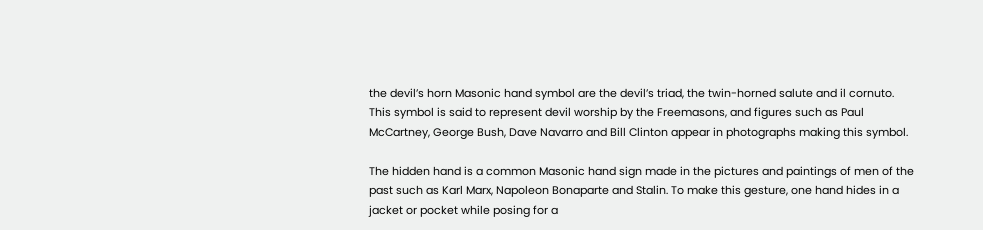the devil’s horn Masonic hand symbol are the devil’s triad, the twin-horned salute and il cornuto. This symbol is said to represent devil worship by the Freemasons, and figures such as Paul McCartney, George Bush, Dave Navarro and Bill Clinton appear in photographs making this symbol.

The hidden hand is a common Masonic hand sign made in the pictures and paintings of men of the past such as Karl Marx, Napoleon Bonaparte and Stalin. To make this gesture, one hand hides in a jacket or pocket while posing for a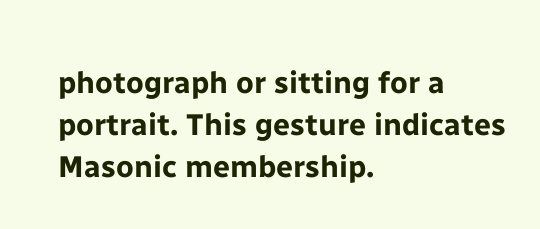photograph or sitting for a portrait. This gesture indicates Masonic membership.